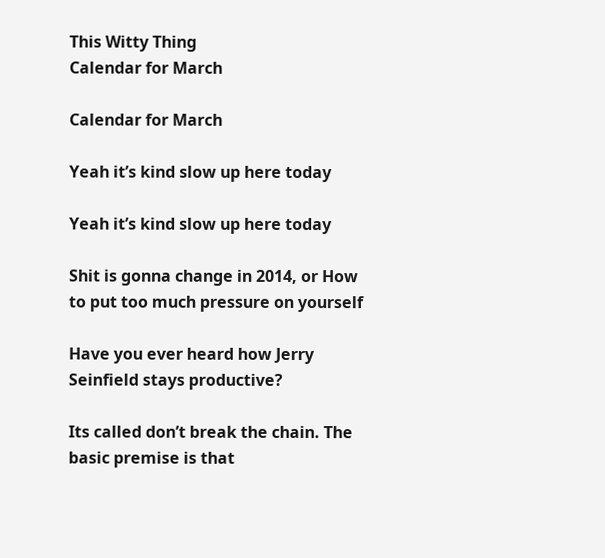This Witty Thing
Calendar for March

Calendar for March

Yeah it’s kind slow up here today

Yeah it’s kind slow up here today

Shit is gonna change in 2014, or How to put too much pressure on yourself

Have you ever heard how Jerry Seinfield stays productive?

Its called don’t break the chain. The basic premise is that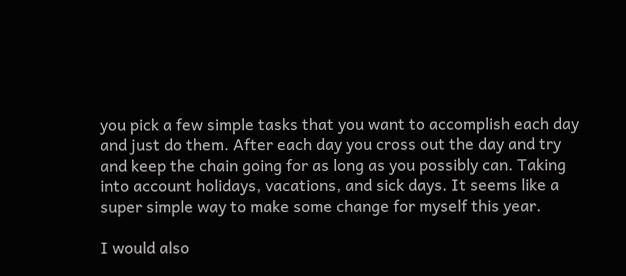you pick a few simple tasks that you want to accomplish each day and just do them. After each day you cross out the day and try and keep the chain going for as long as you possibly can. Taking into account holidays, vacations, and sick days. It seems like a super simple way to make some change for myself this year.

I would also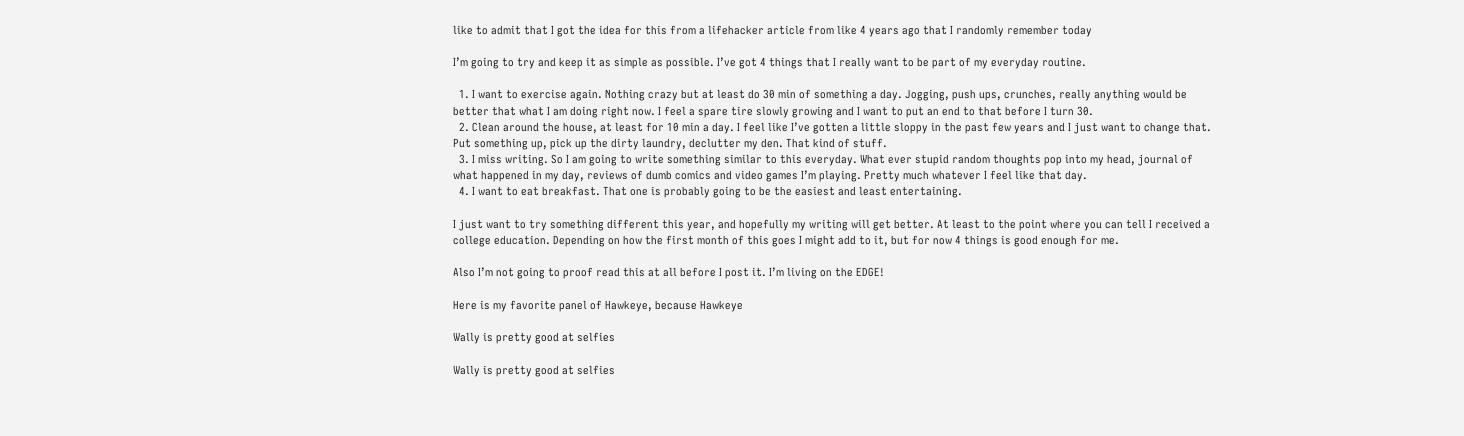like to admit that I got the idea for this from a lifehacker article from like 4 years ago that I randomly remember today

I’m going to try and keep it as simple as possible. I’ve got 4 things that I really want to be part of my everyday routine.

  1. I want to exercise again. Nothing crazy but at least do 30 min of something a day. Jogging, push ups, crunches, really anything would be better that what I am doing right now. I feel a spare tire slowly growing and I want to put an end to that before I turn 30.
  2. Clean around the house, at least for 10 min a day. I feel like I’ve gotten a little sloppy in the past few years and I just want to change that. Put something up, pick up the dirty laundry, declutter my den. That kind of stuff.
  3. I miss writing. So I am going to write something similar to this everyday. What ever stupid random thoughts pop into my head, journal of what happened in my day, reviews of dumb comics and video games I’m playing. Pretty much whatever I feel like that day.
  4. I want to eat breakfast. That one is probably going to be the easiest and least entertaining.

I just want to try something different this year, and hopefully my writing will get better. At least to the point where you can tell I received a college education. Depending on how the first month of this goes I might add to it, but for now 4 things is good enough for me.

Also I’m not going to proof read this at all before I post it. I’m living on the EDGE!

Here is my favorite panel of Hawkeye, because Hawkeye

Wally is pretty good at selfies

Wally is pretty good at selfies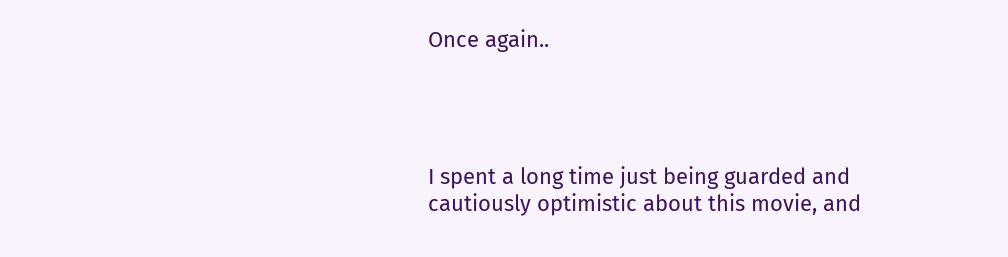Once again..




I spent a long time just being guarded and cautiously optimistic about this movie, and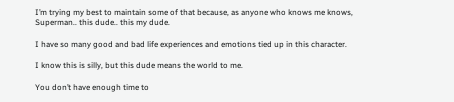I’m trying my best to maintain some of that because, as anyone who knows me knows, Superman.. this dude.. this my dude.

I have so many good and bad life experiences and emotions tied up in this character.

I know this is silly, but this dude means the world to me.

You don’t have enough time to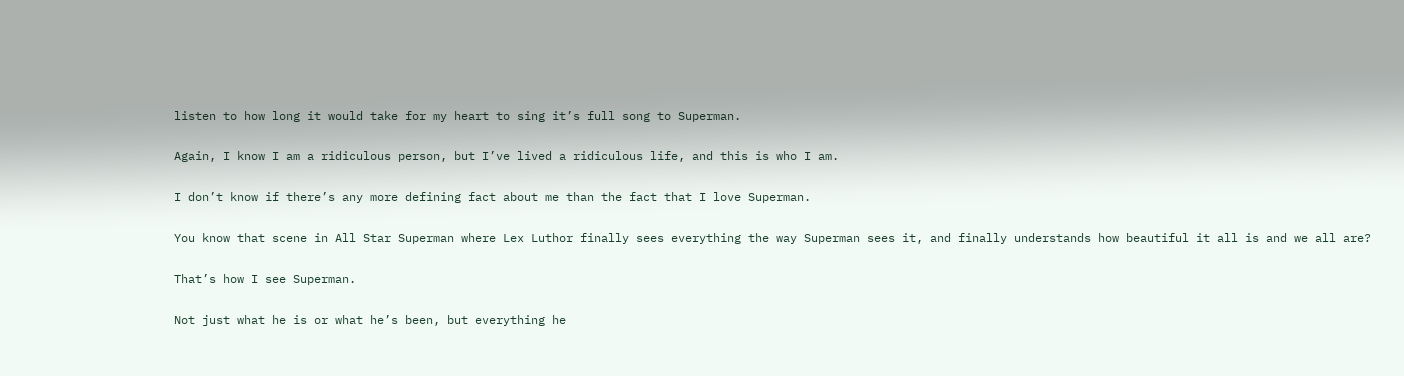listen to how long it would take for my heart to sing it’s full song to Superman.

Again, I know I am a ridiculous person, but I’ve lived a ridiculous life, and this is who I am.

I don’t know if there’s any more defining fact about me than the fact that I love Superman.

You know that scene in All Star Superman where Lex Luthor finally sees everything the way Superman sees it, and finally understands how beautiful it all is and we all are?

That’s how I see Superman.

Not just what he is or what he’s been, but everything he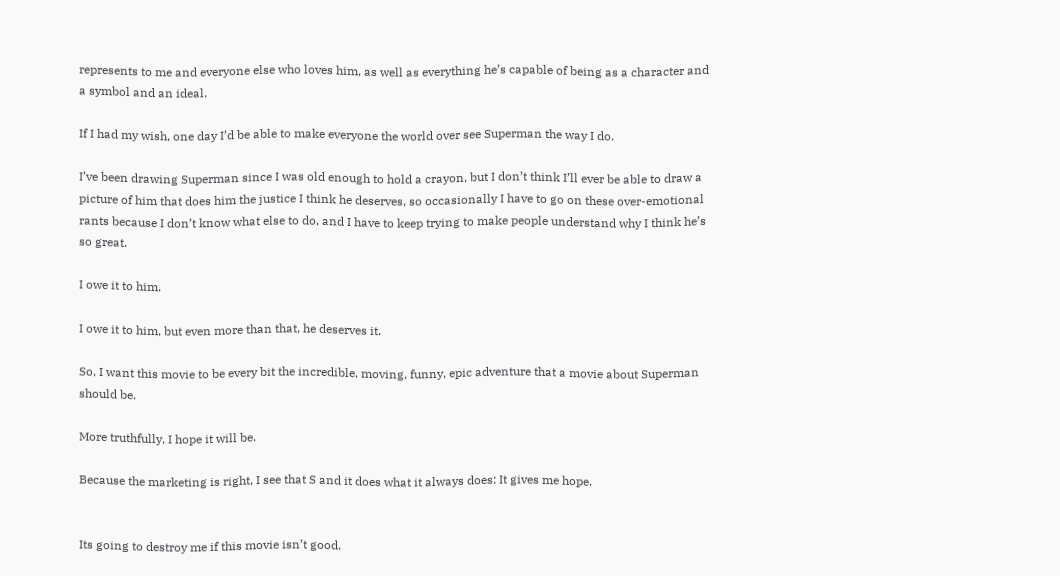represents to me and everyone else who loves him, as well as everything he’s capable of being as a character and a symbol and an ideal.

If I had my wish, one day I’d be able to make everyone the world over see Superman the way I do.

I’ve been drawing Superman since I was old enough to hold a crayon, but I don’t think I’ll ever be able to draw a picture of him that does him the justice I think he deserves, so occasionally I have to go on these over-emotional rants because I don’t know what else to do, and I have to keep trying to make people understand why I think he’s so great.

I owe it to him.

I owe it to him, but even more than that, he deserves it.

So, I want this movie to be every bit the incredible, moving, funny, epic adventure that a movie about Superman should be.

More truthfully, I hope it will be.

Because the marketing is right, I see that S and it does what it always does: It gives me hope.


Its going to destroy me if this movie isn’t good.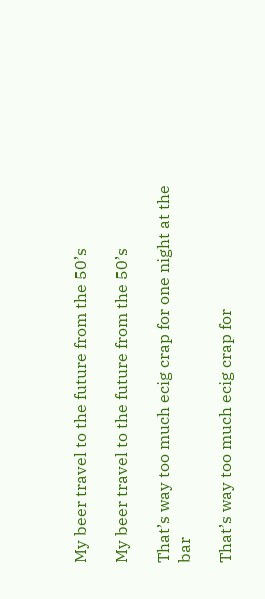My beer travel to the future from the 50’s

My beer travel to the future from the 50’s

That’s way too much ecig crap for one night at the bar

That’s way too much ecig crap for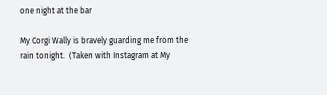one night at the bar

My Corgi Wally is bravely guarding me from the rain tonight.  (Taken with Instagram at My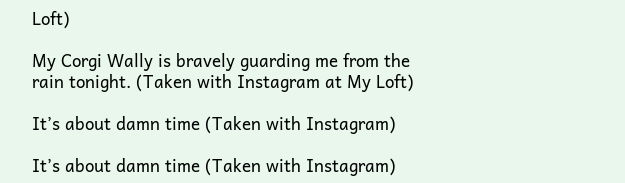Loft)

My Corgi Wally is bravely guarding me from the rain tonight. (Taken with Instagram at My Loft)

It’s about damn time (Taken with Instagram)

It’s about damn time (Taken with Instagram)